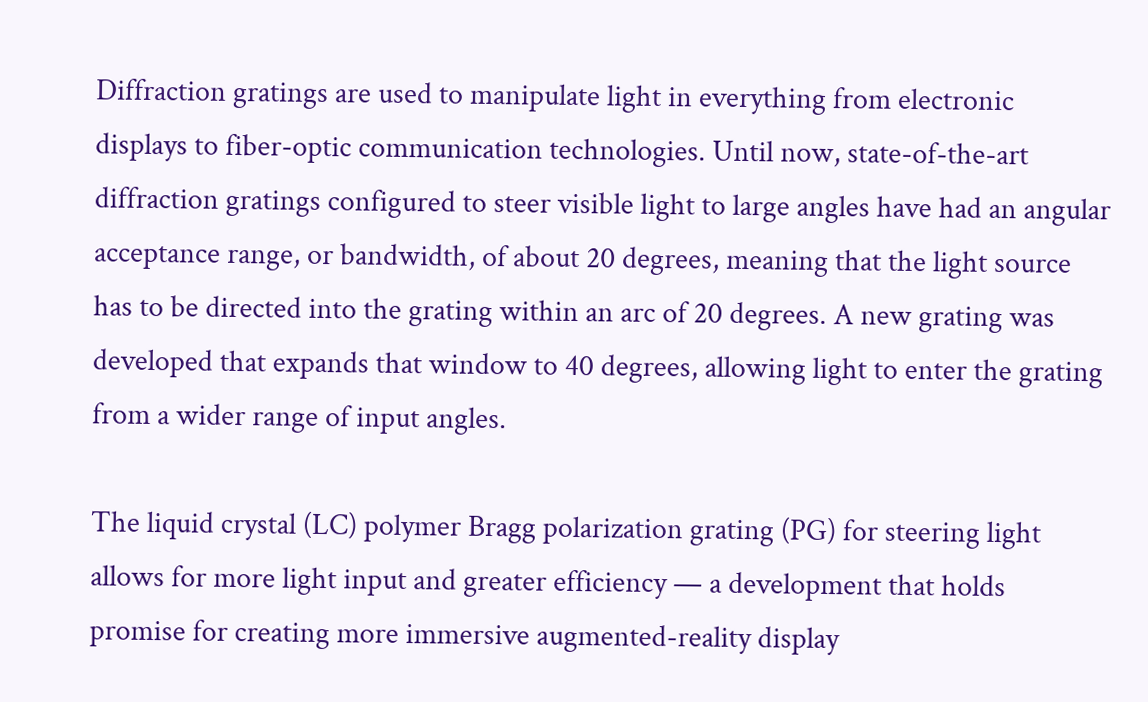Diffraction gratings are used to manipulate light in everything from electronic displays to fiber-optic communication technologies. Until now, state-of-the-art diffraction gratings configured to steer visible light to large angles have had an angular acceptance range, or bandwidth, of about 20 degrees, meaning that the light source has to be directed into the grating within an arc of 20 degrees. A new grating was developed that expands that window to 40 degrees, allowing light to enter the grating from a wider range of input angles.

The liquid crystal (LC) polymer Bragg polarization grating (PG) for steering light allows for more light input and greater efficiency — a development that holds promise for creating more immersive augmented-reality display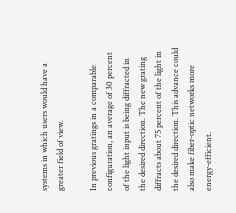systems in which users would have a greater field of view.

In previous gratings in a comparable configuration, an average of 30 percent of the light input is being diffracted in the desired direction. The new grating diffracts about 75 percent of the light in the desired direction. This advance could also make fiber-optic networks more energy-efficient.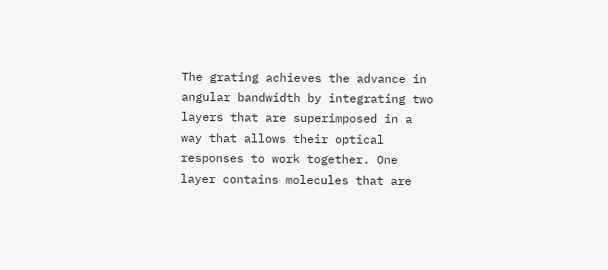The grating achieves the advance in angular bandwidth by integrating two layers that are superimposed in a way that allows their optical responses to work together. One layer contains molecules that are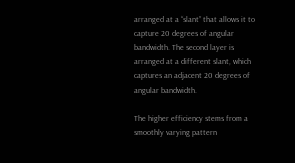arranged at a “slant” that allows it to capture 20 degrees of angular bandwidth. The second layer is arranged at a different slant, which captures an adjacent 20 degrees of angular bandwidth.

The higher efficiency stems from a smoothly varying pattern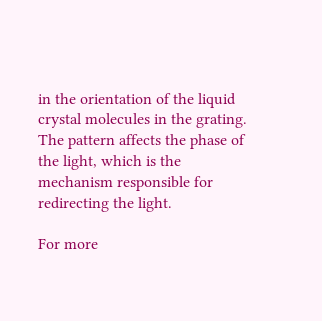in the orientation of the liquid crystal molecules in the grating. The pattern affects the phase of the light, which is the mechanism responsible for redirecting the light.

For more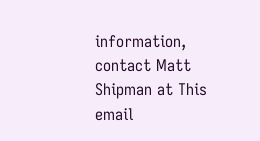information, contact Matt Shipman at This email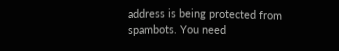address is being protected from spambots. You need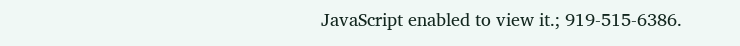JavaScript enabled to view it.; 919-515-6386.